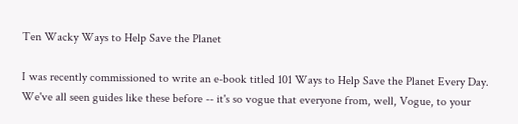Ten Wacky Ways to Help Save the Planet

I was recently commissioned to write an e-book titled 101 Ways to Help Save the Planet Every Day. We've all seen guides like these before -- it's so vogue that everyone from, well, Vogue, to your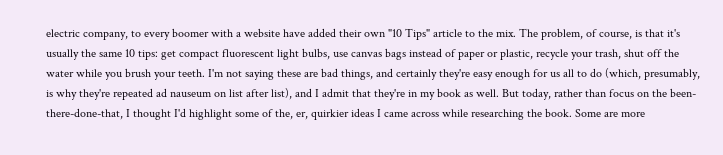electric company, to every boomer with a website have added their own "10 Tips" article to the mix. The problem, of course, is that it's usually the same 10 tips: get compact fluorescent light bulbs, use canvas bags instead of paper or plastic, recycle your trash, shut off the water while you brush your teeth. I'm not saying these are bad things, and certainly they're easy enough for us all to do (which, presumably, is why they're repeated ad nauseum on list after list), and I admit that they're in my book as well. But today, rather than focus on the been-there-done-that, I thought I'd highlight some of the, er, quirkier ideas I came across while researching the book. Some are more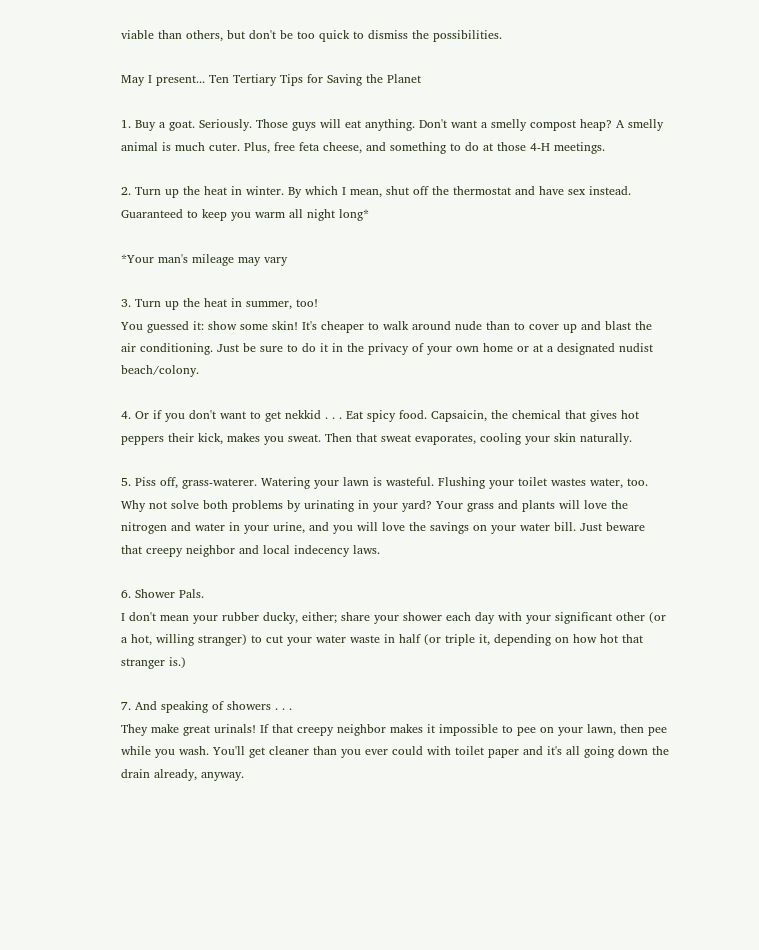viable than others, but don't be too quick to dismiss the possibilities.

May I present... Ten Tertiary Tips for Saving the Planet

1. Buy a goat. Seriously. Those guys will eat anything. Don't want a smelly compost heap? A smelly animal is much cuter. Plus, free feta cheese, and something to do at those 4-H meetings.

2. Turn up the heat in winter. By which I mean, shut off the thermostat and have sex instead. Guaranteed to keep you warm all night long*

*Your man's mileage may vary

3. Turn up the heat in summer, too!
You guessed it: show some skin! It's cheaper to walk around nude than to cover up and blast the air conditioning. Just be sure to do it in the privacy of your own home or at a designated nudist beach/colony.

4. Or if you don't want to get nekkid . . . Eat spicy food. Capsaicin, the chemical that gives hot peppers their kick, makes you sweat. Then that sweat evaporates, cooling your skin naturally.

5. Piss off, grass-waterer. Watering your lawn is wasteful. Flushing your toilet wastes water, too. Why not solve both problems by urinating in your yard? Your grass and plants will love the nitrogen and water in your urine, and you will love the savings on your water bill. Just beware that creepy neighbor and local indecency laws.

6. Shower Pals.
I don't mean your rubber ducky, either; share your shower each day with your significant other (or a hot, willing stranger) to cut your water waste in half (or triple it, depending on how hot that stranger is.)

7. And speaking of showers . . .
They make great urinals! If that creepy neighbor makes it impossible to pee on your lawn, then pee while you wash. You'll get cleaner than you ever could with toilet paper and it's all going down the drain already, anyway.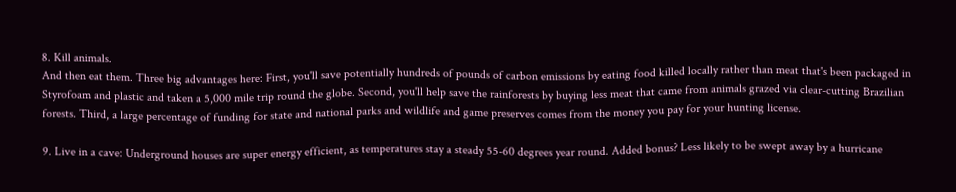8. Kill animals.
And then eat them. Three big advantages here: First, you'll save potentially hundreds of pounds of carbon emissions by eating food killed locally rather than meat that's been packaged in Styrofoam and plastic and taken a 5,000 mile trip round the globe. Second, you'll help save the rainforests by buying less meat that came from animals grazed via clear-cutting Brazilian forests. Third, a large percentage of funding for state and national parks and wildlife and game preserves comes from the money you pay for your hunting license.

9. Live in a cave: Underground houses are super energy efficient, as temperatures stay a steady 55-60 degrees year round. Added bonus? Less likely to be swept away by a hurricane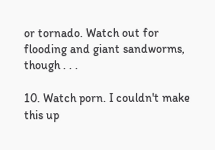or tornado. Watch out for flooding and giant sandworms, though . . .

10. Watch porn. I couldn't make this up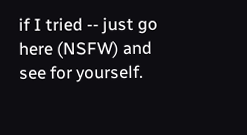if I tried -- just go here (NSFW) and see for yourself.